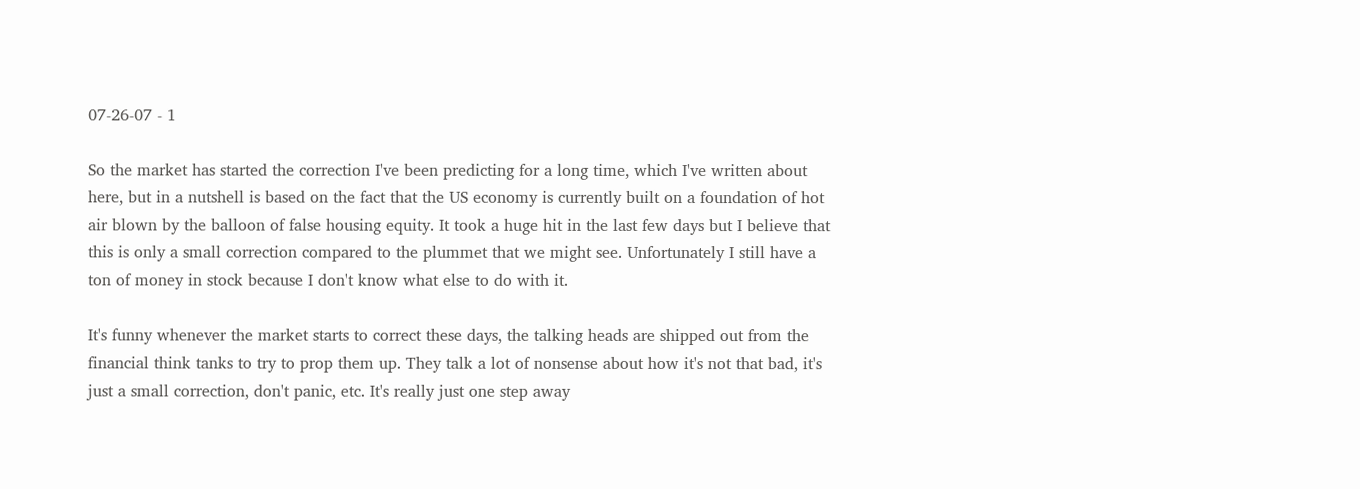07-26-07 - 1

So the market has started the correction I've been predicting for a long time, which I've written about here, but in a nutshell is based on the fact that the US economy is currently built on a foundation of hot air blown by the balloon of false housing equity. It took a huge hit in the last few days but I believe that this is only a small correction compared to the plummet that we might see. Unfortunately I still have a ton of money in stock because I don't know what else to do with it.

It's funny whenever the market starts to correct these days, the talking heads are shipped out from the financial think tanks to try to prop them up. They talk a lot of nonsense about how it's not that bad, it's just a small correction, don't panic, etc. It's really just one step away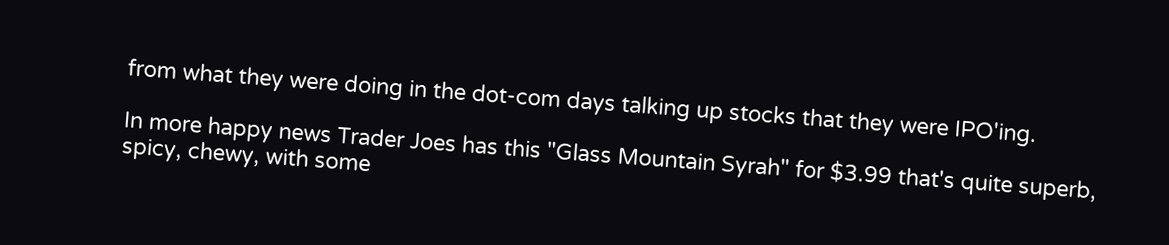from what they were doing in the dot-com days talking up stocks that they were IPO'ing.

In more happy news Trader Joes has this "Glass Mountain Syrah" for $3.99 that's quite superb, spicy, chewy, with some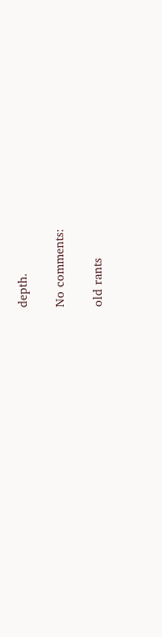depth.

No comments:

old rants